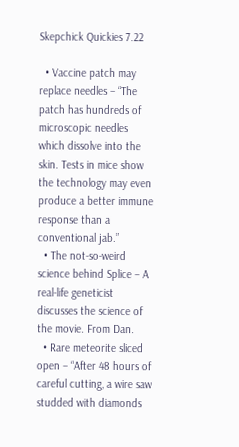Skepchick Quickies 7.22

  • Vaccine patch may replace needles – “The patch has hundreds of microscopic needles which dissolve into the skin. Tests in mice show the technology may even produce a better immune response than a conventional jab.”
  • The not-so-weird science behind Splice – A real-life geneticist discusses the science of the movie. From Dan.
  • Rare meteorite sliced open – “After 48 hours of careful cutting, a wire saw studded with diamonds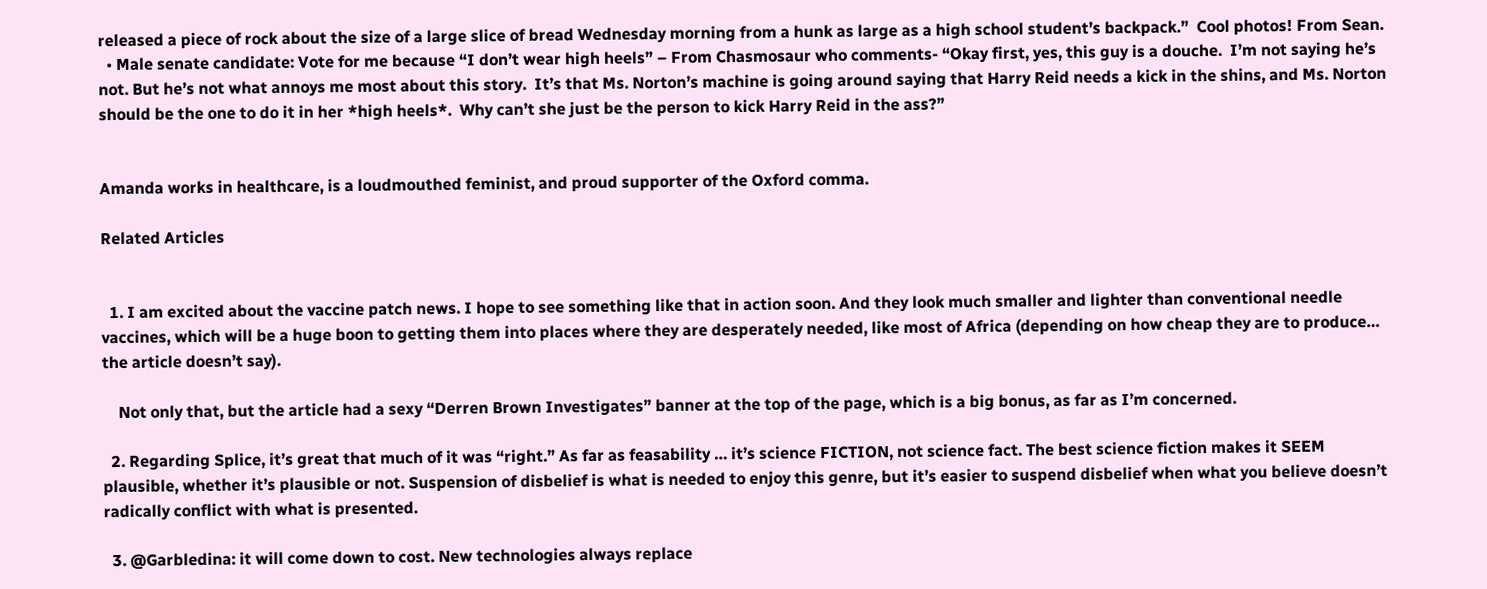released a piece of rock about the size of a large slice of bread Wednesday morning from a hunk as large as a high school student’s backpack.”  Cool photos! From Sean.
  • Male senate candidate: Vote for me because “I don’t wear high heels” – From Chasmosaur who comments- “Okay first, yes, this guy is a douche.  I’m not saying he’s not. But he’s not what annoys me most about this story.  It’s that Ms. Norton’s machine is going around saying that Harry Reid needs a kick in the shins, and Ms. Norton should be the one to do it in her *high heels*.  Why can’t she just be the person to kick Harry Reid in the ass?”


Amanda works in healthcare, is a loudmouthed feminist, and proud supporter of the Oxford comma.

Related Articles


  1. I am excited about the vaccine patch news. I hope to see something like that in action soon. And they look much smaller and lighter than conventional needle vaccines, which will be a huge boon to getting them into places where they are desperately needed, like most of Africa (depending on how cheap they are to produce… the article doesn’t say).

    Not only that, but the article had a sexy “Derren Brown Investigates” banner at the top of the page, which is a big bonus, as far as I’m concerned.

  2. Regarding Splice, it’s great that much of it was “right.” As far as feasability … it’s science FICTION, not science fact. The best science fiction makes it SEEM plausible, whether it’s plausible or not. Suspension of disbelief is what is needed to enjoy this genre, but it’s easier to suspend disbelief when what you believe doesn’t radically conflict with what is presented.

  3. @Garbledina: it will come down to cost. New technologies always replace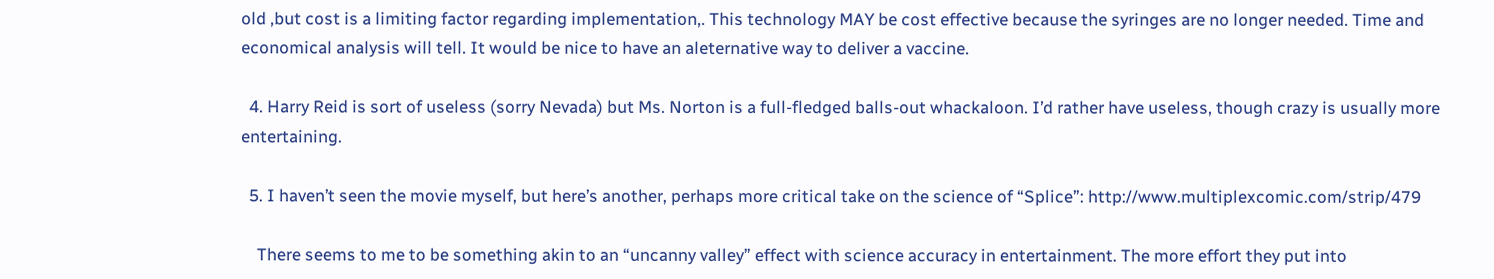old ,but cost is a limiting factor regarding implementation,. This technology MAY be cost effective because the syringes are no longer needed. Time and economical analysis will tell. It would be nice to have an aleternative way to deliver a vaccine.

  4. Harry Reid is sort of useless (sorry Nevada) but Ms. Norton is a full-fledged balls-out whackaloon. I’d rather have useless, though crazy is usually more entertaining.

  5. I haven’t seen the movie myself, but here’s another, perhaps more critical take on the science of “Splice”: http://www.multiplexcomic.com/strip/479

    There seems to me to be something akin to an “uncanny valley” effect with science accuracy in entertainment. The more effort they put into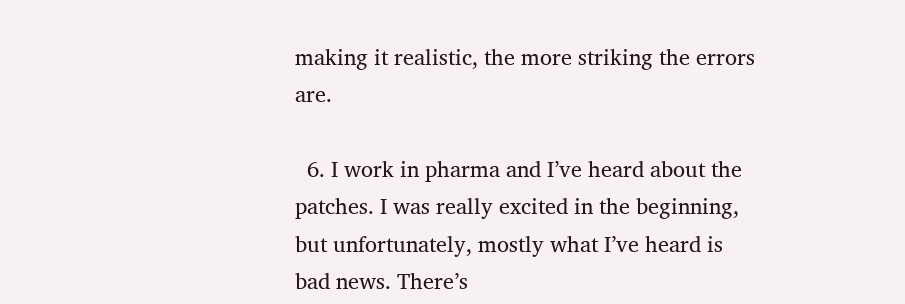making it realistic, the more striking the errors are.

  6. I work in pharma and I’ve heard about the patches. I was really excited in the beginning, but unfortunately, mostly what I’ve heard is bad news. There’s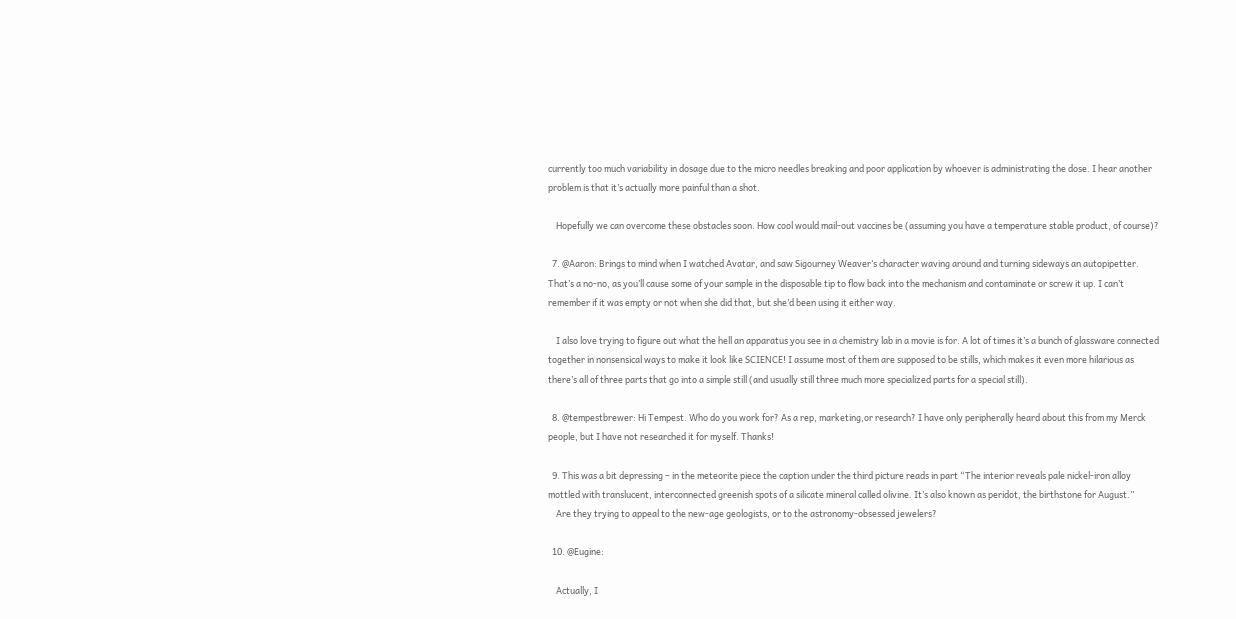currently too much variability in dosage due to the micro needles breaking and poor application by whoever is administrating the dose. I hear another problem is that it’s actually more painful than a shot.

    Hopefully we can overcome these obstacles soon. How cool would mail-out vaccines be (assuming you have a temperature stable product, of course)?

  7. @Aaron: Brings to mind when I watched Avatar, and saw Sigourney Weaver’s character waving around and turning sideways an autopipetter. That’s a no-no, as you’ll cause some of your sample in the disposable tip to flow back into the mechanism and contaminate or screw it up. I can’t remember if it was empty or not when she did that, but she’d been using it either way.

    I also love trying to figure out what the hell an apparatus you see in a chemistry lab in a movie is for. A lot of times it’s a bunch of glassware connected together in nonsensical ways to make it look like SCIENCE! I assume most of them are supposed to be stills, which makes it even more hilarious as there’s all of three parts that go into a simple still (and usually still three much more specialized parts for a special still).

  8. @tempestbrewer: Hi Tempest. Who do you work for? As a rep, marketing,or research? I have only peripherally heard about this from my Merck people, but I have not researched it for myself. Thanks!

  9. This was a bit depressing – in the meteorite piece the caption under the third picture reads in part “The interior reveals pale nickel-iron alloy mottled with translucent, interconnected greenish spots of a silicate mineral called olivine. It’s also known as peridot, the birthstone for August.”
    Are they trying to appeal to the new-age geologists, or to the astronomy-obsessed jewelers?

  10. @Eugine:

    Actually, I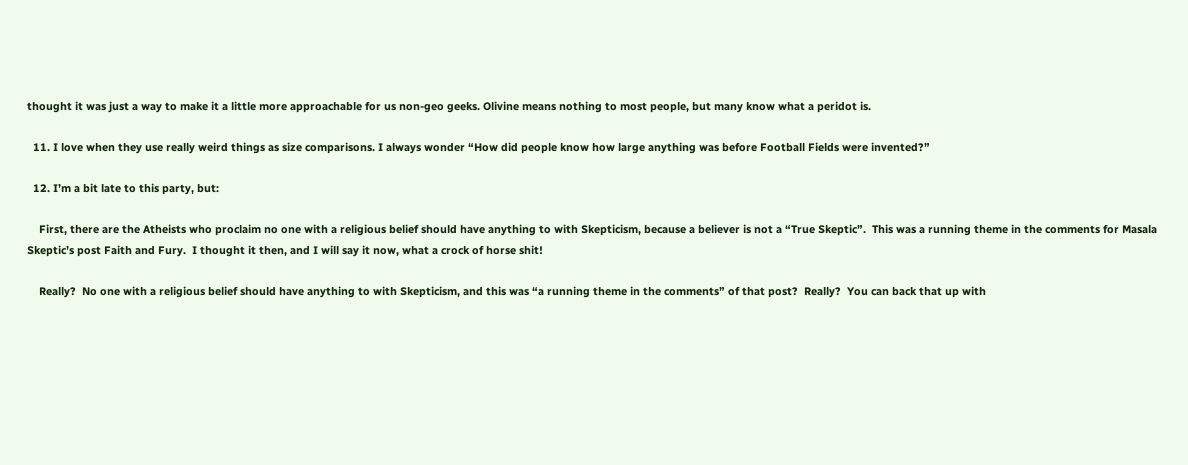thought it was just a way to make it a little more approachable for us non-geo geeks. Olivine means nothing to most people, but many know what a peridot is.

  11. I love when they use really weird things as size comparisons. I always wonder “How did people know how large anything was before Football Fields were invented?”

  12. I’m a bit late to this party, but:

    First, there are the Atheists who proclaim no one with a religious belief should have anything to with Skepticism, because a believer is not a “True Skeptic”.  This was a running theme in the comments for Masala Skeptic’s post Faith and Fury.  I thought it then, and I will say it now, what a crock of horse shit!

    Really?  No one with a religious belief should have anything to with Skepticism, and this was “a running theme in the comments” of that post?  Really?  You can back that up with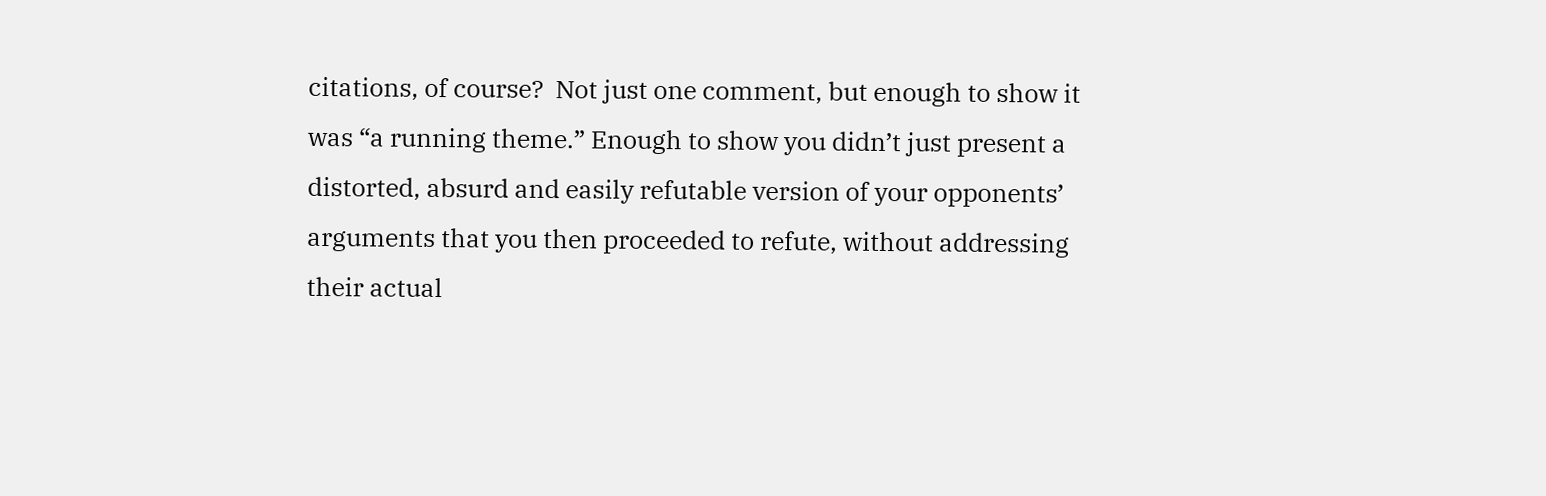citations, of course?  Not just one comment, but enough to show it was “a running theme.” Enough to show you didn’t just present a distorted, absurd and easily refutable version of your opponents’ arguments that you then proceeded to refute, without addressing their actual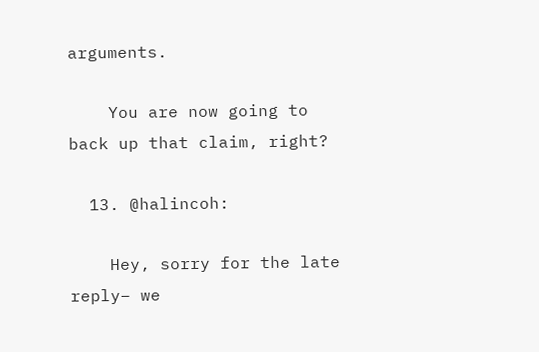arguments.

    You are now going to back up that claim, right?

  13. @halincoh:

    Hey, sorry for the late reply– we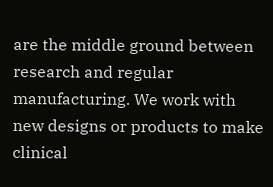are the middle ground between research and regular manufacturing. We work with new designs or products to make clinical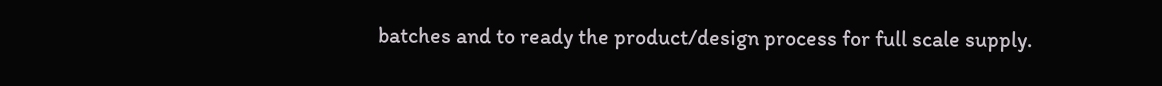batches and to ready the product/design process for full scale supply.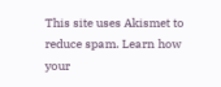This site uses Akismet to reduce spam. Learn how your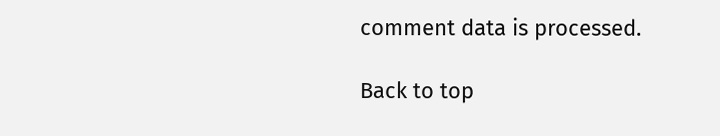comment data is processed.

Back to top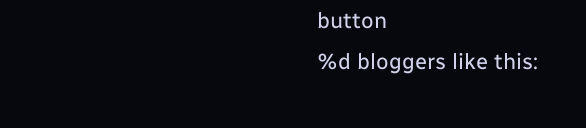button
%d bloggers like this: